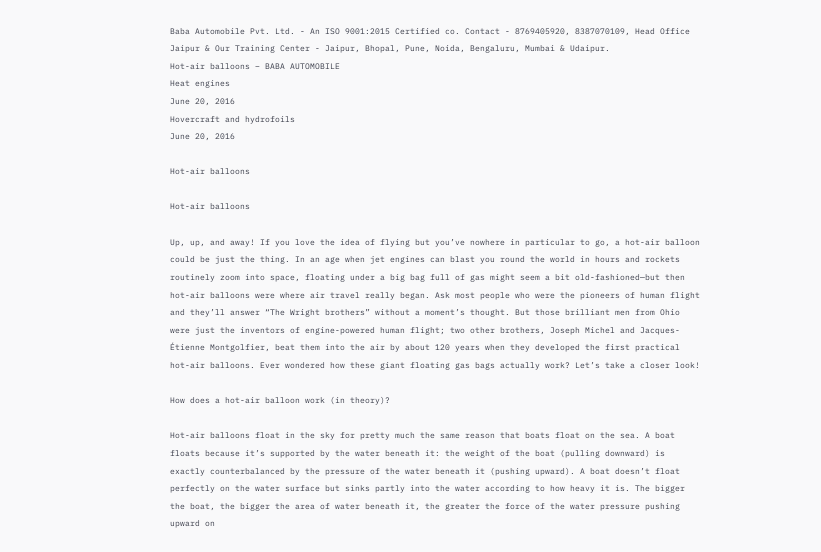Baba Automobile Pvt. Ltd. - An ISO 9001:2015 Certified co. Contact - 8769405920, 8387070109, Head Office Jaipur & Our Training Center - Jaipur, Bhopal, Pune, Noida, Bengaluru, Mumbai & Udaipur.
Hot-air balloons – BABA AUTOMOBILE
Heat engines
June 20, 2016
Hovercraft and hydrofoils
June 20, 2016

Hot-air balloons

Hot-air balloons

Up, up, and away! If you love the idea of flying but you’ve nowhere in particular to go, a hot-air balloon could be just the thing. In an age when jet engines can blast you round the world in hours and rockets routinely zoom into space, floating under a big bag full of gas might seem a bit old-fashioned—but then hot-air balloons were where air travel really began. Ask most people who were the pioneers of human flight and they’ll answer “The Wright brothers” without a moment’s thought. But those brilliant men from Ohio were just the inventors of engine-powered human flight; two other brothers, Joseph Michel and Jacques-Étienne Montgolfier, beat them into the air by about 120 years when they developed the first practical hot-air balloons. Ever wondered how these giant floating gas bags actually work? Let’s take a closer look!

How does a hot-air balloon work (in theory)?

Hot-air balloons float in the sky for pretty much the same reason that boats float on the sea. A boat floats because it’s supported by the water beneath it: the weight of the boat (pulling downward) is exactly counterbalanced by the pressure of the water beneath it (pushing upward). A boat doesn’t float perfectly on the water surface but sinks partly into the water according to how heavy it is. The bigger the boat, the bigger the area of water beneath it, the greater the force of the water pressure pushing upward on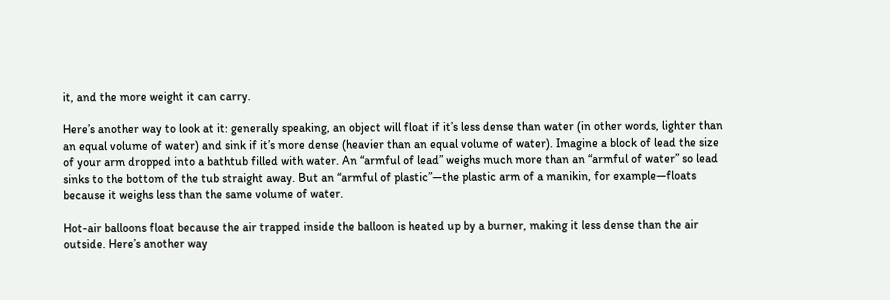it, and the more weight it can carry.

Here’s another way to look at it: generally speaking, an object will float if it’s less dense than water (in other words, lighter than an equal volume of water) and sink if it’s more dense (heavier than an equal volume of water). Imagine a block of lead the size of your arm dropped into a bathtub filled with water. An “armful of lead” weighs much more than an “armful of water” so lead sinks to the bottom of the tub straight away. But an “armful of plastic”—the plastic arm of a manikin, for example—floats because it weighs less than the same volume of water.

Hot-air balloons float because the air trapped inside the balloon is heated up by a burner, making it less dense than the air outside. Here’s another way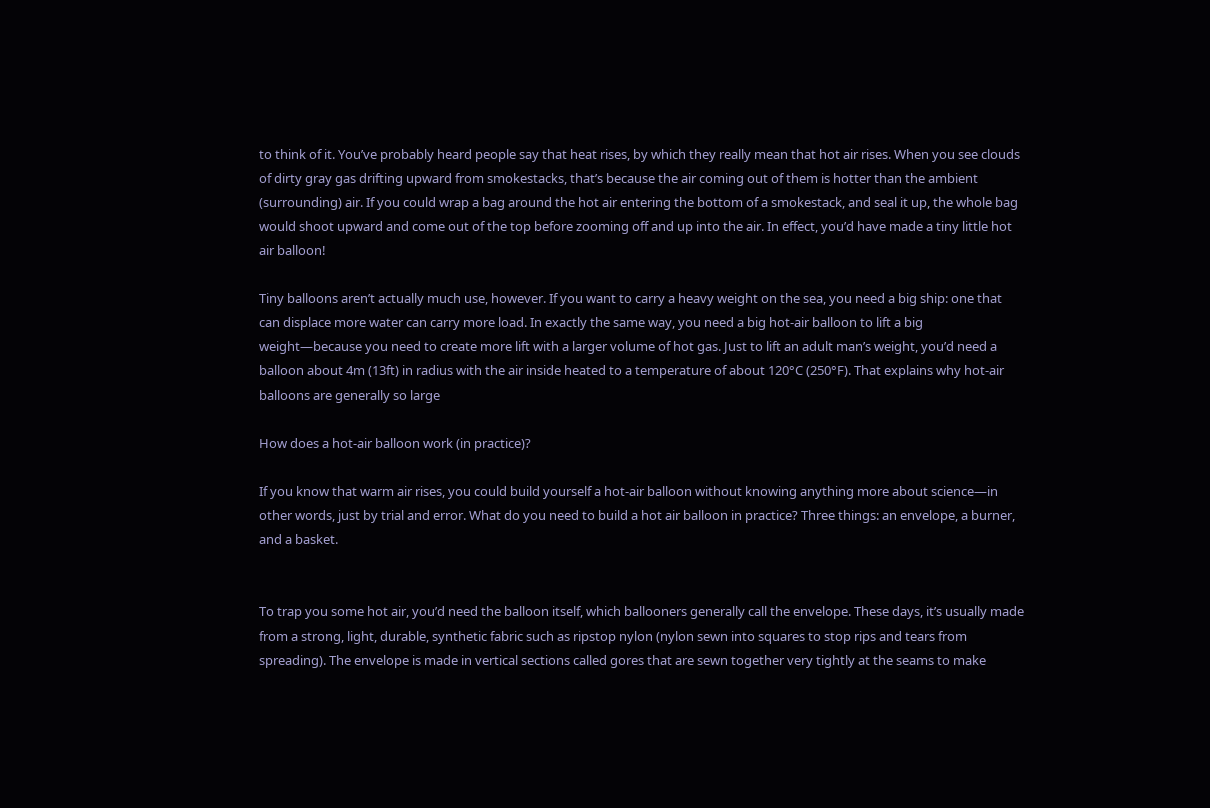to think of it. You’ve probably heard people say that heat rises, by which they really mean that hot air rises. When you see clouds of dirty gray gas drifting upward from smokestacks, that’s because the air coming out of them is hotter than the ambient (surrounding) air. If you could wrap a bag around the hot air entering the bottom of a smokestack, and seal it up, the whole bag would shoot upward and come out of the top before zooming off and up into the air. In effect, you’d have made a tiny little hot air balloon!

Tiny balloons aren’t actually much use, however. If you want to carry a heavy weight on the sea, you need a big ship: one that can displace more water can carry more load. In exactly the same way, you need a big hot-air balloon to lift a big weight—because you need to create more lift with a larger volume of hot gas. Just to lift an adult man’s weight, you’d need a balloon about 4m (13ft) in radius with the air inside heated to a temperature of about 120°C (250°F). That explains why hot-air balloons are generally so large

How does a hot-air balloon work (in practice)?

If you know that warm air rises, you could build yourself a hot-air balloon without knowing anything more about science—in other words, just by trial and error. What do you need to build a hot air balloon in practice? Three things: an envelope, a burner, and a basket.


To trap you some hot air, you’d need the balloon itself, which ballooners generally call the envelope. These days, it’s usually made from a strong, light, durable, synthetic fabric such as ripstop nylon (nylon sewn into squares to stop rips and tears from spreading). The envelope is made in vertical sections called gores that are sewn together very tightly at the seams to make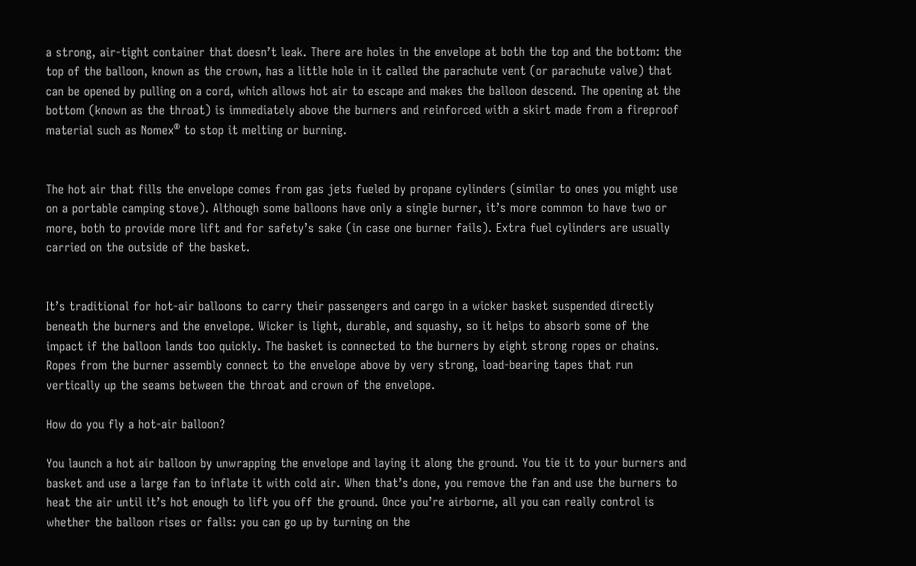a strong, air-tight container that doesn’t leak. There are holes in the envelope at both the top and the bottom: the top of the balloon, known as the crown, has a little hole in it called the parachute vent (or parachute valve) that can be opened by pulling on a cord, which allows hot air to escape and makes the balloon descend. The opening at the bottom (known as the throat) is immediately above the burners and reinforced with a skirt made from a fireproof material such as Nomex® to stop it melting or burning.


The hot air that fills the envelope comes from gas jets fueled by propane cylinders (similar to ones you might use on a portable camping stove). Although some balloons have only a single burner, it’s more common to have two or more, both to provide more lift and for safety’s sake (in case one burner fails). Extra fuel cylinders are usually carried on the outside of the basket.


It’s traditional for hot-air balloons to carry their passengers and cargo in a wicker basket suspended directly beneath the burners and the envelope. Wicker is light, durable, and squashy, so it helps to absorb some of the impact if the balloon lands too quickly. The basket is connected to the burners by eight strong ropes or chains. Ropes from the burner assembly connect to the envelope above by very strong, load-bearing tapes that run vertically up the seams between the throat and crown of the envelope.

How do you fly a hot-air balloon?

You launch a hot air balloon by unwrapping the envelope and laying it along the ground. You tie it to your burners and basket and use a large fan to inflate it with cold air. When that’s done, you remove the fan and use the burners to heat the air until it’s hot enough to lift you off the ground. Once you’re airborne, all you can really control is whether the balloon rises or falls: you can go up by turning on the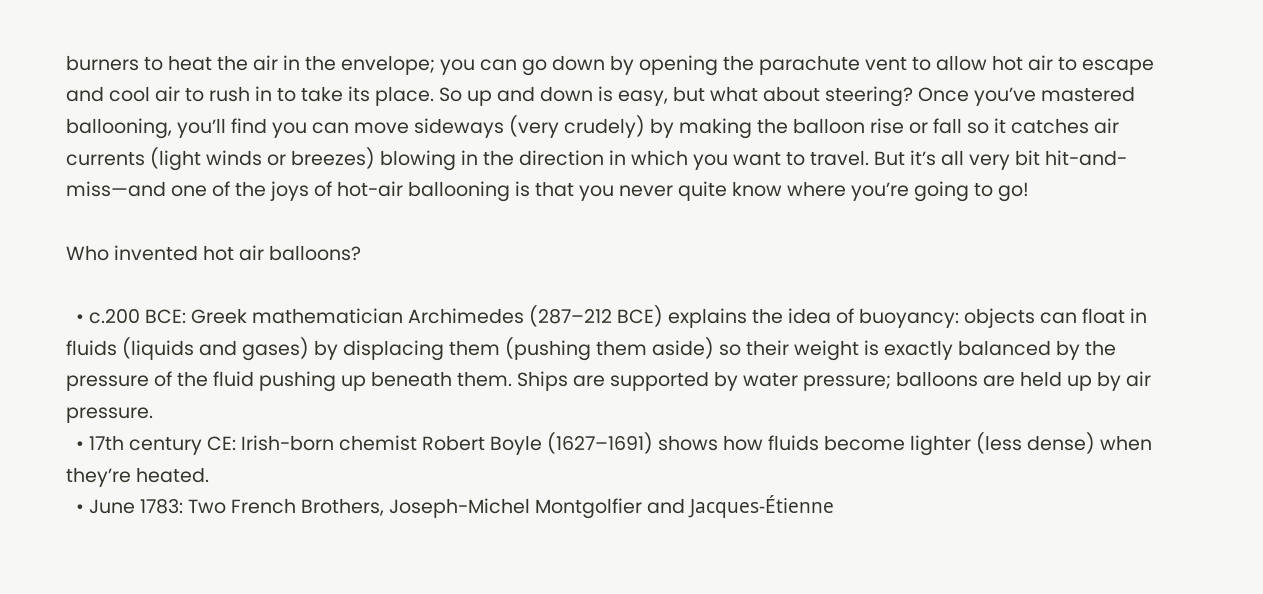burners to heat the air in the envelope; you can go down by opening the parachute vent to allow hot air to escape and cool air to rush in to take its place. So up and down is easy, but what about steering? Once you’ve mastered ballooning, you’ll find you can move sideways (very crudely) by making the balloon rise or fall so it catches air currents (light winds or breezes) blowing in the direction in which you want to travel. But it’s all very bit hit-and-miss—and one of the joys of hot-air ballooning is that you never quite know where you’re going to go!

Who invented hot air balloons?

  • c.200 BCE: Greek mathematician Archimedes (287–212 BCE) explains the idea of buoyancy: objects can float in fluids (liquids and gases) by displacing them (pushing them aside) so their weight is exactly balanced by the pressure of the fluid pushing up beneath them. Ships are supported by water pressure; balloons are held up by air pressure.
  • 17th century CE: Irish-born chemist Robert Boyle (1627–1691) shows how fluids become lighter (less dense) when they’re heated.
  • June 1783: Two French Brothers, Joseph-Michel Montgolfier and Jacques-Étienne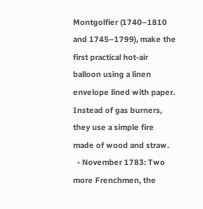Montgolfier (1740–1810 and 1745–1799), make the first practical hot-air balloon using a linen envelope lined with paper. Instead of gas burners, they use a simple fire made of wood and straw.
  • November 1783: Two more Frenchmen, the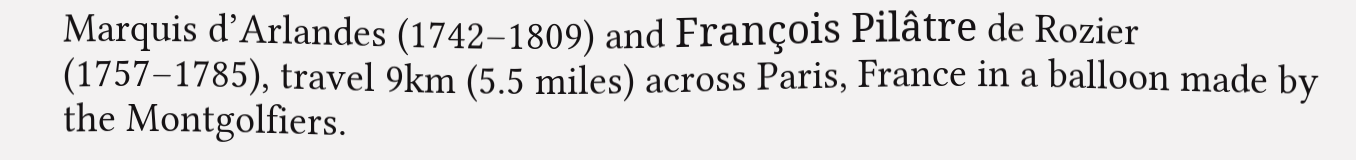Marquis d’Arlandes (1742–1809) and François Pilâtre de Rozier (1757–1785), travel 9km (5.5 miles) across Paris, France in a balloon made by the Montgolfiers.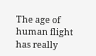The age of human flight has really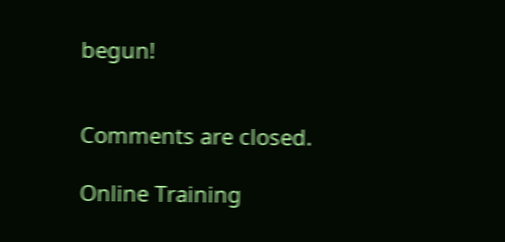begun!


Comments are closed.

Online Training